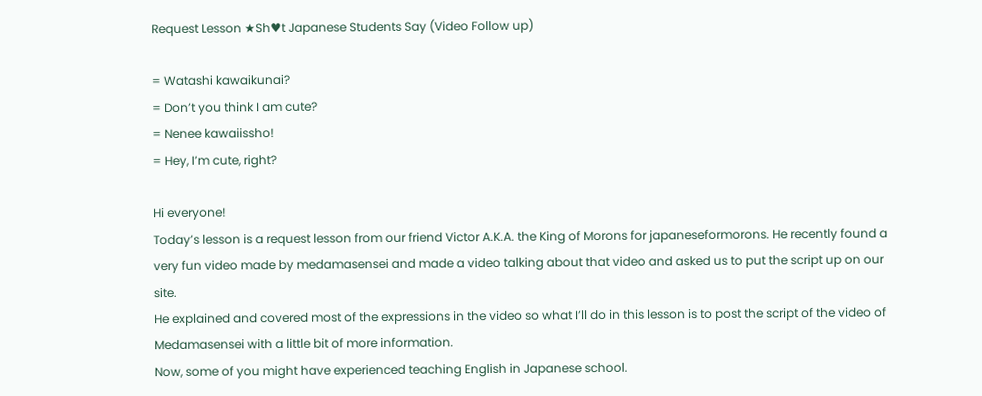Request Lesson ★Sh♥t Japanese Students Say (Video Follow up)

= Watashi kawaikunai?
= Don’t you think I am cute?
= Nenee kawaiissho!
= Hey, I’m cute, right?

Hi everyone!
Today’s lesson is a request lesson from our friend Victor A.K.A. the King of Morons for japaneseformorons. He recently found a very fun video made by medamasensei and made a video talking about that video and asked us to put the script up on our site.
He explained and covered most of the expressions in the video so what I’ll do in this lesson is to post the script of the video of Medamasensei with a little bit of more information.
Now, some of you might have experienced teaching English in Japanese school.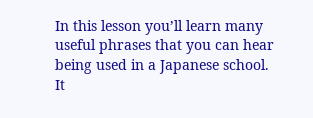In this lesson you’ll learn many useful phrases that you can hear being used in a Japanese school.
It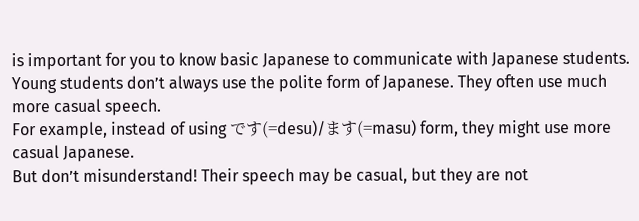is important for you to know basic Japanese to communicate with Japanese students.
Young students don’t always use the polite form of Japanese. They often use much more casual speech.
For example, instead of using です(=desu)/ます(=masu) form, they might use more casual Japanese.
But don’t misunderstand! Their speech may be casual, but they are not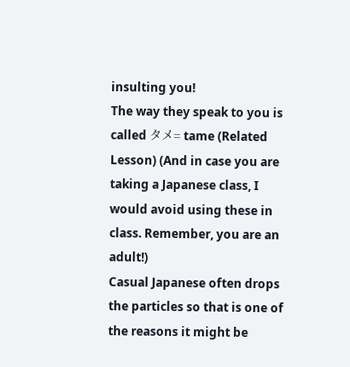insulting you!
The way they speak to you is called タメ= tame (Related Lesson) (And in case you are taking a Japanese class, I would avoid using these in class. Remember, you are an adult!)
Casual Japanese often drops the particles so that is one of the reasons it might be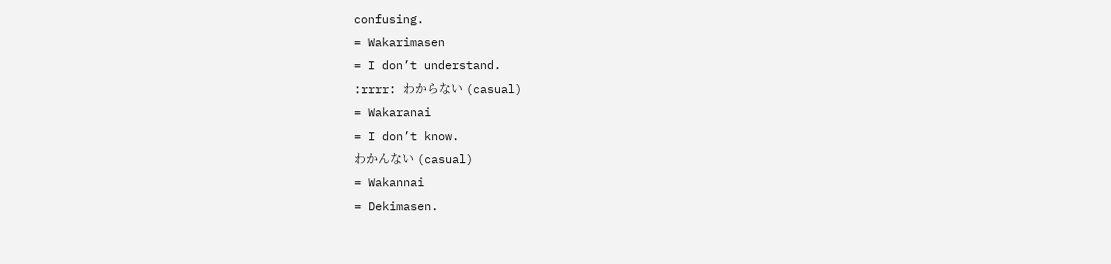confusing.
= Wakarimasen
= I don’t understand.
:rrrr: わからない (casual)
= Wakaranai
= I don’t know.
わかんない (casual)
= Wakannai
= Dekimasen.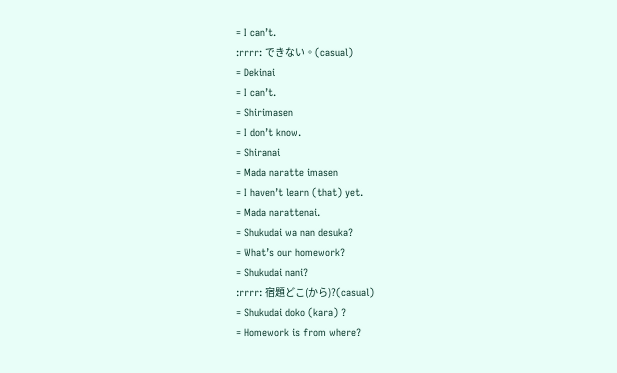= I can’t.
:rrrr: できない。(casual)
= Dekinai
= I can’t.
= Shirimasen
= I don’t know.
= Shiranai
= Mada naratte imasen
= I haven’t learn (that) yet.
= Mada narattenai.
= Shukudai wa nan desuka?
= What’s our homework?
= Shukudai nani?
:rrrr: 宿題どこ(から)?(casual)
= Shukudai doko (kara) ?
= Homework is from where?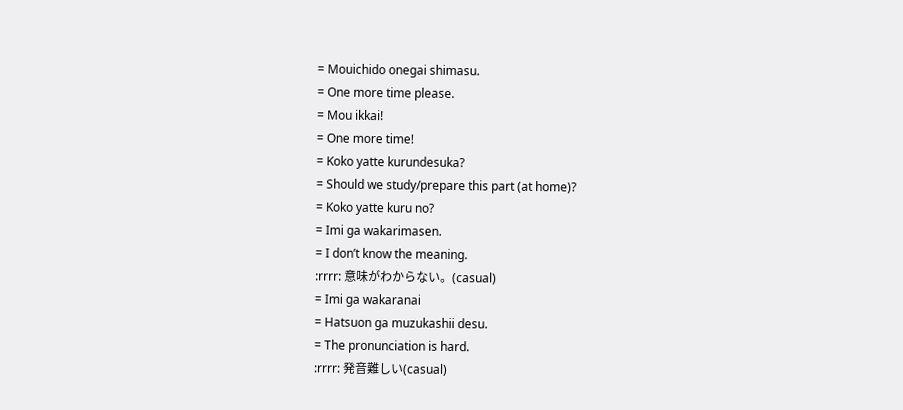= Mouichido onegai shimasu.
= One more time please.
= Mou ikkai!
= One more time!
= Koko yatte kurundesuka?
= Should we study/prepare this part (at home)?
= Koko yatte kuru no?
= Imi ga wakarimasen.
= I don’t know the meaning.
:rrrr: 意味がわからない。(casual)
= Imi ga wakaranai
= Hatsuon ga muzukashii desu.
= The pronunciation is hard.
:rrrr: 発音難しい(casual)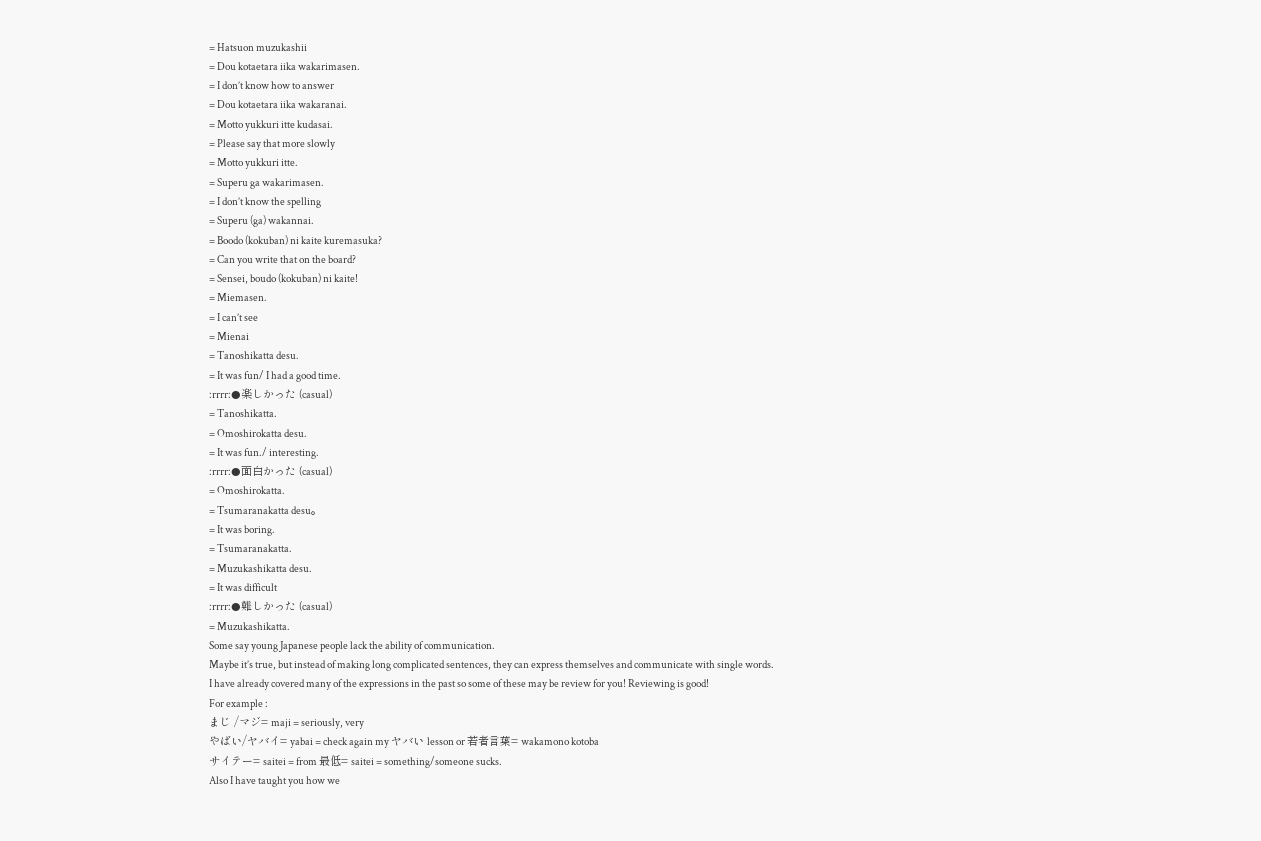= Hatsuon muzukashii
= Dou kotaetara iika wakarimasen.
= I don’t know how to answer
= Dou kotaetara iika wakaranai.
= Motto yukkuri itte kudasai.
= Please say that more slowly
= Motto yukkuri itte.
= Superu ga wakarimasen.
= I don’t know the spelling
= Superu (ga) wakannai.
= Boodo (kokuban) ni kaite kuremasuka?
= Can you write that on the board?
= Sensei, boudo (kokuban) ni kaite!
= Miemasen.
= I can’t see
= Mienai
= Tanoshikatta desu.
= It was fun/ I had a good time.
:rrrr:●楽しかった (casual)
= Tanoshikatta.
= Omoshirokatta desu.
= It was fun./ interesting.
:rrrr:●面白かった (casual)
= Omoshirokatta.
= Tsumaranakatta desu。
= It was boring.
= Tsumaranakatta.
= Muzukashikatta desu.
= It was difficult
:rrrr:●難しかった (casual)
= Muzukashikatta.
Some say young Japanese people lack the ability of communication.
Maybe it’s true, but instead of making long complicated sentences, they can express themselves and communicate with single words.
I have already covered many of the expressions in the past so some of these may be review for you! Reviewing is good!
For example :
まじ /マジ= maji = seriously, very
やばい/ヤバイ= yabai = check again my ヤバい lesson or 若者言葉= wakamono kotoba
サイテー= saitei = from 最低= saitei = something/someone sucks.
Also I have taught you how we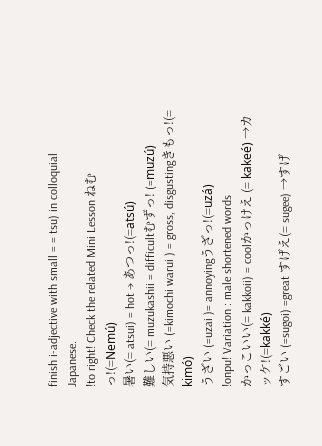finish i-adjective with small = = tsu) in colloquial Japanese.
!to right! Check the related Mini Lesson ねむっ!(=Nemú)
暑い(= atsui) = hot → あつっ!(=atsú)
難しい(= muzukashii = difficultむずっ! (=muzú)
気持悪い (=kimochi warui ) = gross, disgustingきもっ!(= kimó)
うざい (=uzai )= annoyingうざっ!(=uzá)
!onpu! Variation : male shortened words
かっこいい(= kakkoii) = coolかっけえ (= kakeé) →カッケ!(=kakké)
すごい (=sugoi) =great すげえ(= sugee) →すげ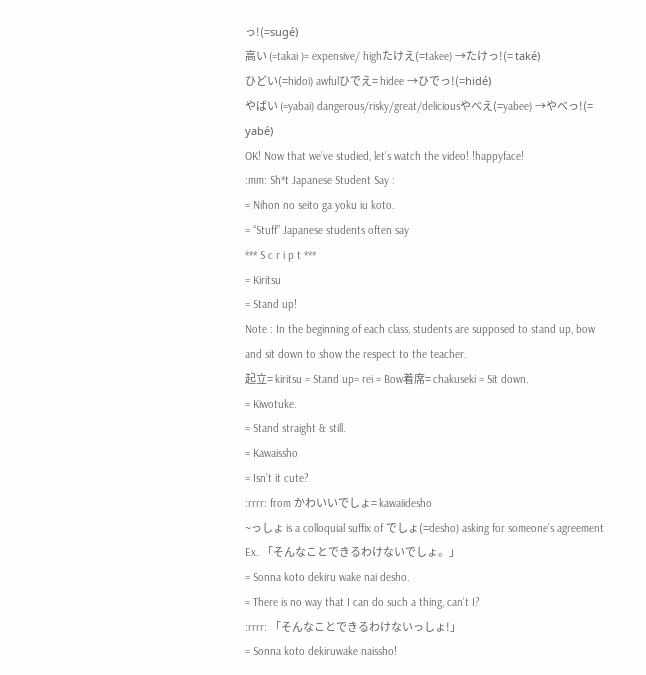っ!(=sugé)
高い (=takai )= expensive/ highたけえ(=takee) →たけっ!(= také)
ひどい(=hidoi) awfulひでえ= hidee →ひでっ!(=hidé)
やばい (=yabai) dangerous/risky/great/deliciousやべえ(=yabee) →やべっ!(= yabé)
OK! Now that we’ve studied, let’s watch the video! !happyface!
:mm: Sh*t Japanese Student Say :
= Nihon no seito ga yoku iu koto.
= “Stuff” Japanese students often say
*** S c r i p t ***
= Kiritsu
= Stand up!
Note : In the beginning of each class, students are supposed to stand up, bow and sit down to show the respect to the teacher.
起立= kiritsu = Stand up= rei = Bow着席= chakuseki = Sit down.
= Kiwotuke.
= Stand straight & still.
= Kawaissho
= Isn’t it cute?
:rrrr: from かわいいでしょ= kawaiidesho
~っしょ is a colloquial suffix of でしょ(=desho) asking for someone’s agreement
Ex. 「そんなことできるわけないでしょ。」
= Sonna koto dekiru wake nai desho.
= There is no way that I can do such a thing, can’t I?
:rrrr: 「そんなことできるわけないっしょ!」
= Sonna koto dekiruwake naissho!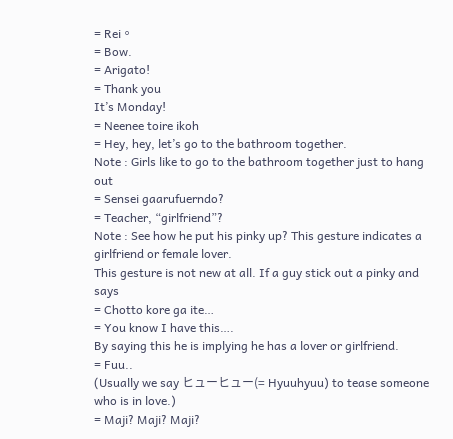= Rei。
= Bow.
= Arigato!
= Thank you
It’s Monday!
= Neenee toire ikoh
= Hey, hey, let’s go to the bathroom together.
Note : Girls like to go to the bathroom together just to hang out
= Sensei gaarufuerndo?
= Teacher, “girlfriend”?
Note : See how he put his pinky up? This gesture indicates a girlfriend or female lover.
This gesture is not new at all. If a guy stick out a pinky and says
= Chotto kore ga ite…
= You know I have this….
By saying this he is implying he has a lover or girlfriend.
= Fuu..
(Usually we say ヒューヒュー(= Hyuuhyuu) to tease someone who is in love.)
= Maji? Maji? Maji?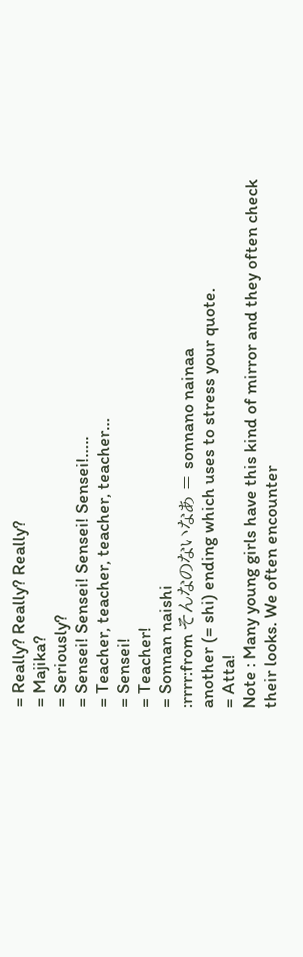= Really? Really? Really?
= Majika?
= Seriously?
= Sensei! Sensei! Sensei! Sensei!…..
= Teacher, teacher, teacher, teacher…
= Sensei!
= Teacher!
= Sonnan naishi
:rrrr:from そんなのないなあ = sonnano nainaa
another (= shi) ending which uses to stress your quote.
= Atta!
Note : Many young girls have this kind of mirror and they often check their looks. We often encounter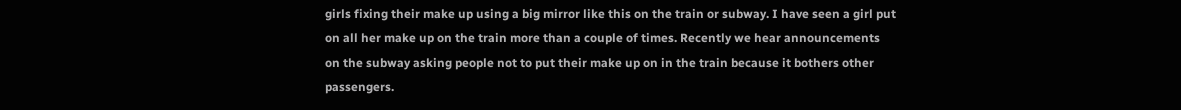girls fixing their make up using a big mirror like this on the train or subway. I have seen a girl put on all her make up on the train more than a couple of times. Recently we hear announcements on the subway asking people not to put their make up on in the train because it bothers other passengers.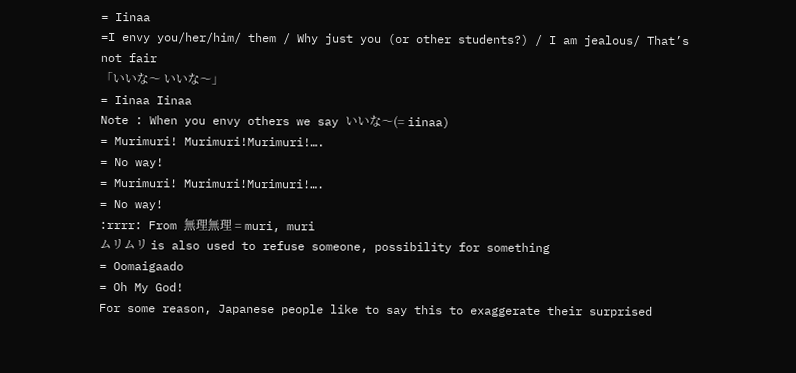= Iinaa
=I envy you/her/him/ them / Why just you (or other students?) / I am jealous/ That’s not fair
「いいな〜 いいな〜」
= Iinaa Iinaa
Note : When you envy others we say いいな〜(= iinaa)
= Murimuri! Murimuri!Murimuri!….
= No way!
= Murimuri! Murimuri!Murimuri!….
= No way!
:rrrr: From 無理無理 = muri, muri
ムリムリ is also used to refuse someone, possibility for something
= Oomaigaado
= Oh My God!
For some reason, Japanese people like to say this to exaggerate their surprised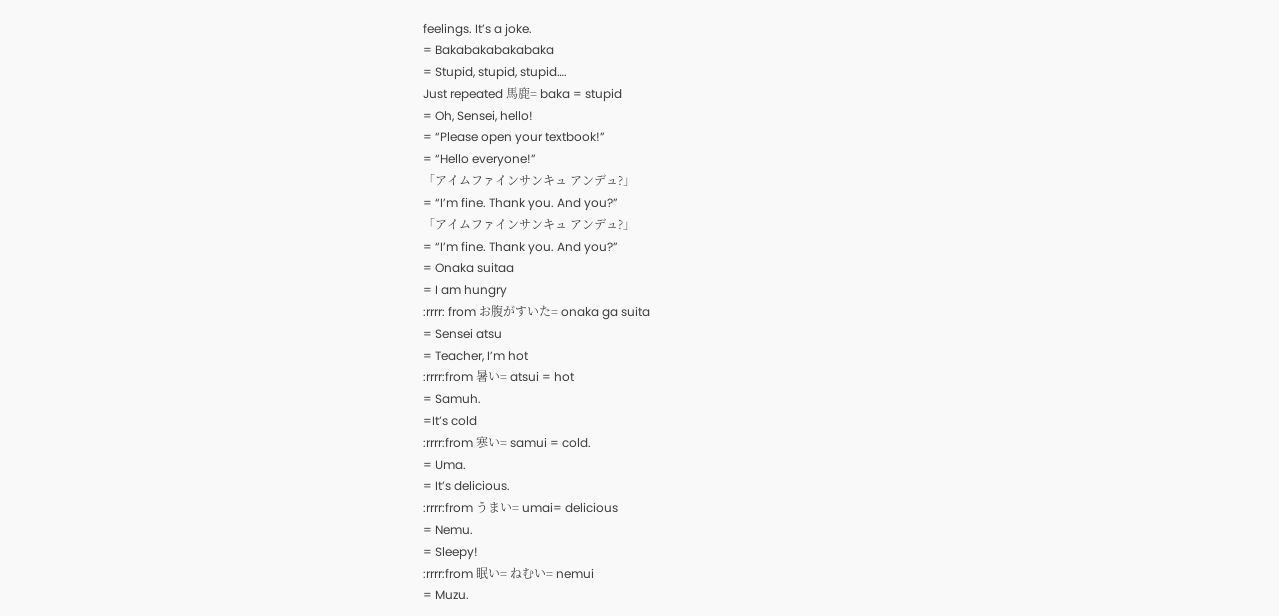feelings. It’s a joke.
= Bakabakabakabaka
= Stupid, stupid, stupid….
Just repeated 馬鹿= baka = stupid
= Oh, Sensei, hello!
= “Please open your textbook!”
= “Hello everyone!”
「アイムファインサンキュ アンデュ?」
= “I’m fine. Thank you. And you?”
「アイムファインサンキュ アンデュ?」
= “I’m fine. Thank you. And you?”
= Onaka suitaa
= I am hungry
:rrrr: from お腹がすいた= onaka ga suita
= Sensei atsu
= Teacher, I’m hot
:rrrr:from 暑い= atsui = hot
= Samuh.
=It’s cold
:rrrr:from 寒い= samui = cold.
= Uma.
= It’s delicious.
:rrrr:from うまい= umai= delicious
= Nemu.
= Sleepy!
:rrrr:from 眠い= ねむい= nemui
= Muzu.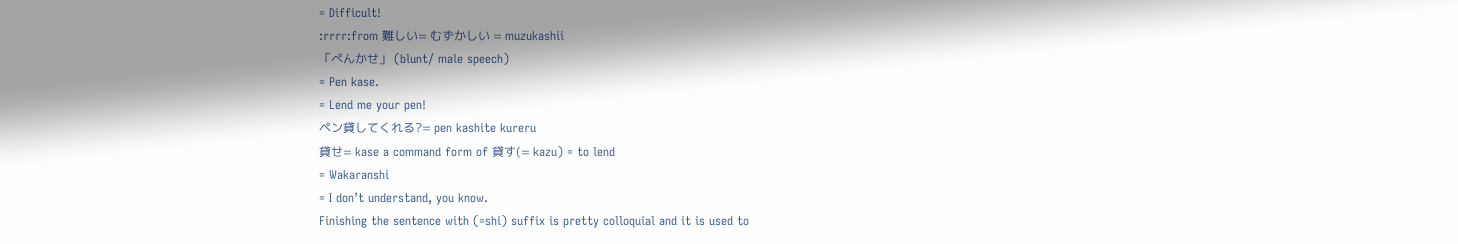= Difficult!
:rrrr:from 難しい= むずかしい = muzukashii
「ぺんかせ」 (blunt/ male speech)
= Pen kase.
= Lend me your pen!
ペン貸してくれる?= pen kashite kureru
貸せ= kase a command form of 貸す(= kazu) = to lend
= Wakaranshi
= I don’t understand, you know.
Finishing the sentence with (=shi) suffix is pretty colloquial and it is used to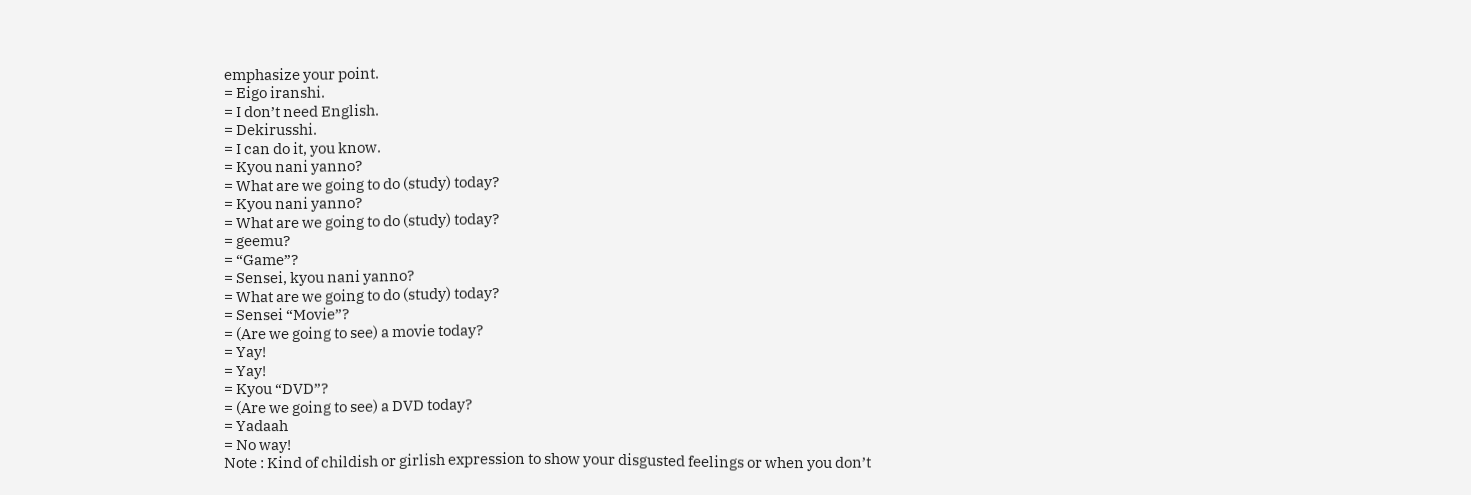emphasize your point.
= Eigo iranshi.
= I don’t need English.
= Dekirusshi.
= I can do it, you know.
= Kyou nani yanno?
= What are we going to do (study) today?
= Kyou nani yanno?
= What are we going to do (study) today?
= geemu?
= “Game”?
= Sensei, kyou nani yanno?
= What are we going to do (study) today?
= Sensei “Movie”?
= (Are we going to see) a movie today?
= Yay!
= Yay!
= Kyou “DVD”?
= (Are we going to see) a DVD today?
= Yadaah
= No way!
Note : Kind of childish or girlish expression to show your disgusted feelings or when you don’t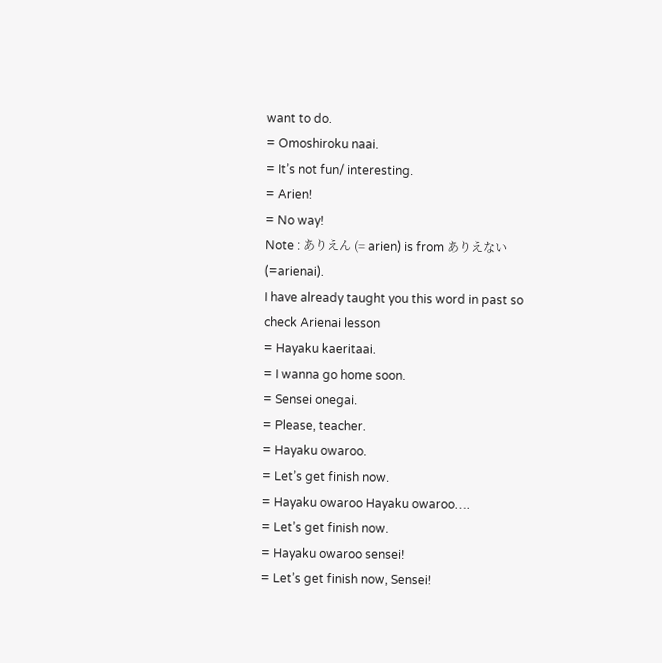want to do.
= Omoshiroku naai.
= It’s not fun/ interesting.
= Arien!
= No way!
Note : ありえん (= arien) is from ありえない(=arienai).
I have already taught you this word in past so check Arienai lesson
= Hayaku kaeritaai.
= I wanna go home soon.
= Sensei onegai.
= Please, teacher.
= Hayaku owaroo.
= Let’s get finish now.
= Hayaku owaroo Hayaku owaroo….
= Let’s get finish now.
= Hayaku owaroo sensei!
= Let’s get finish now, Sensei!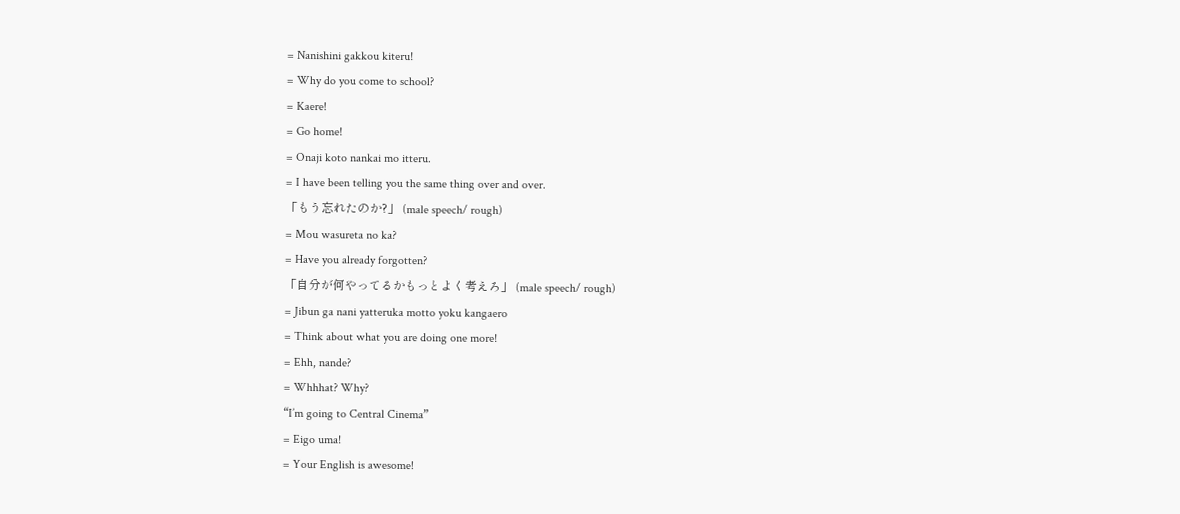= Nanishini gakkou kiteru!
= Why do you come to school?
= Kaere!
= Go home!
= Onaji koto nankai mo itteru.
= I have been telling you the same thing over and over.
「もう忘れたのか?」 (male speech/ rough)
= Mou wasureta no ka?
= Have you already forgotten?
「自分が何やってるかもっとよく考えろ」 (male speech/ rough)
= Jibun ga nani yatteruka motto yoku kangaero
= Think about what you are doing one more!
= Ehh, nande?
= Whhhat? Why?
“I’m going to Central Cinema”
= Eigo uma!
= Your English is awesome!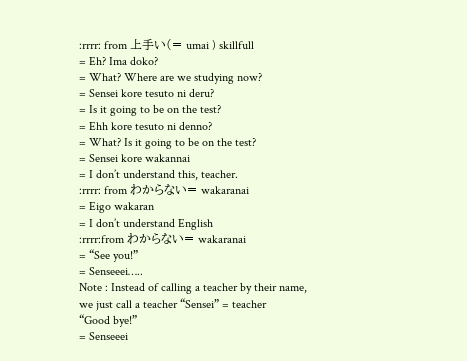:rrrr: from 上手い(= umai ) skillfull
= Eh? Ima doko?
= What? Where are we studying now?
= Sensei kore tesuto ni deru?
= Is it going to be on the test?
= Ehh kore tesuto ni denno?
= What? Is it going to be on the test?
= Sensei kore wakannai
= I don’t understand this, teacher.
:rrrr: from わからない= wakaranai
= Eigo wakaran
= I don’t understand English
:rrrr:from わからない= wakaranai
= “See you!”
= Senseeei…..
Note : Instead of calling a teacher by their name, we just call a teacher “Sensei” = teacher
“Good bye!”
= Senseeei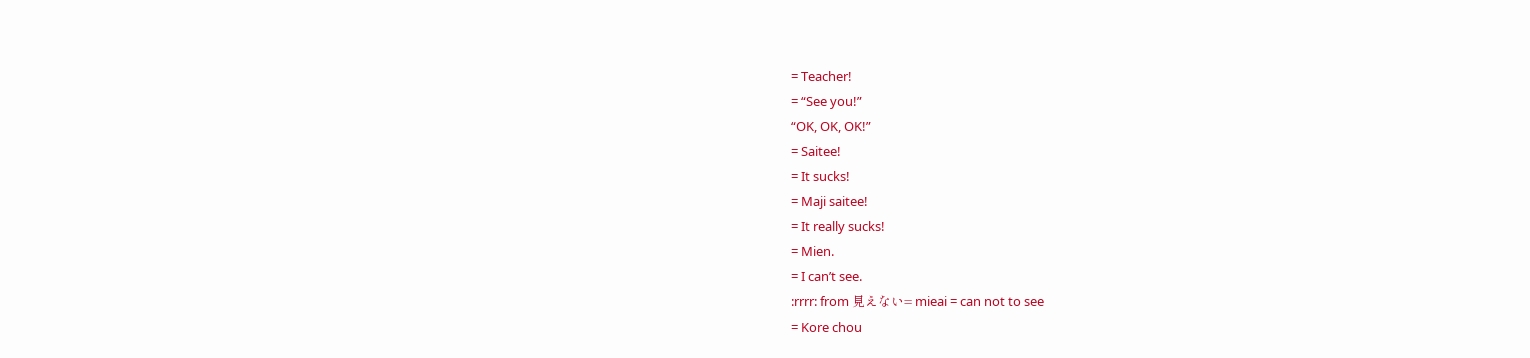= Teacher!
= “See you!”
“OK, OK, OK!”
= Saitee!
= It sucks!
= Maji saitee!
= It really sucks!
= Mien.
= I can’t see.
:rrrr: from 見えない= mieai = can not to see
= Kore chou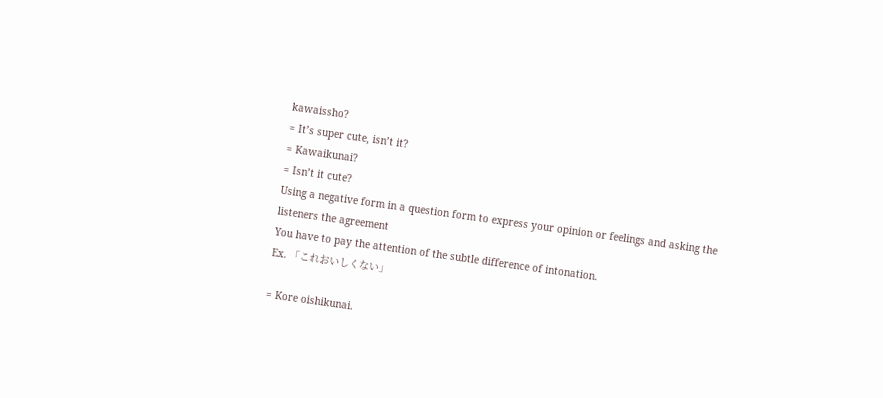kawaissho?
= It’s super cute, isn’t it?
= Kawaikunai?
= Isn’t it cute?
Using a negative form in a question form to express your opinion or feelings and asking the listeners the agreement
You have to pay the attention of the subtle difference of intonation.
Ex. 「これおいしくない」

= Kore oishikunai.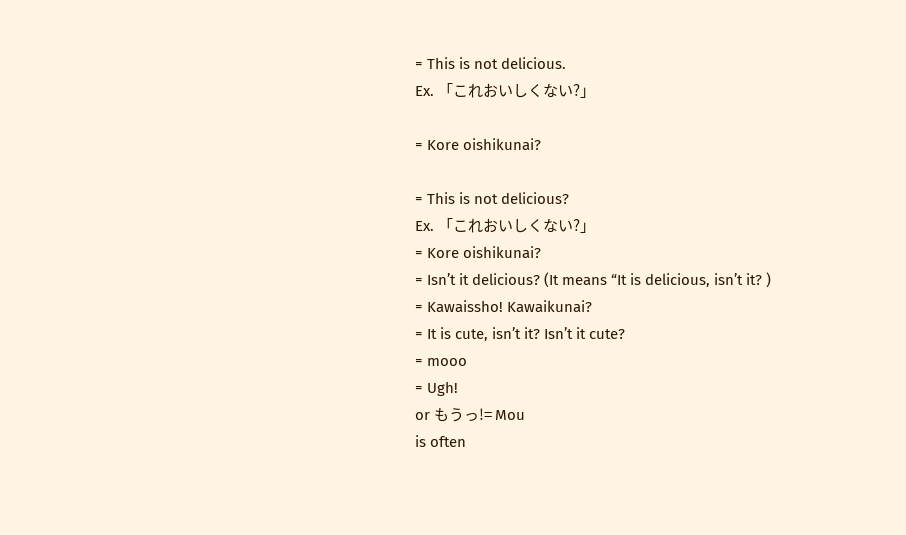= This is not delicious.
Ex. 「これおいしくない?」

= Kore oishikunai?

= This is not delicious?
Ex. 「これおいしくない?」
= Kore oishikunai?
= Isn’t it delicious? (It means “It is delicious, isn’t it? )
= Kawaissho! Kawaikunai?
= It is cute, isn’t it? Isn’t it cute?
= mooo
= Ugh!
or もうっ!= Mou
is often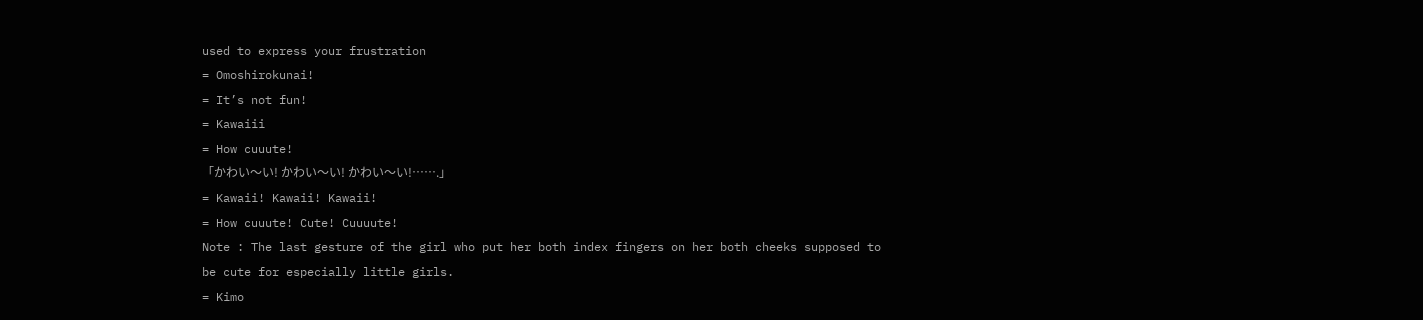used to express your frustration
= Omoshirokunai!
= It’s not fun!
= Kawaiii
= How cuuute!
「かわい〜い! かわい〜い! かわい〜い!…….」
= Kawaii! Kawaii! Kawaii!
= How cuuute! Cute! Cuuuute!
Note : The last gesture of the girl who put her both index fingers on her both cheeks supposed to be cute for especially little girls.
= Kimo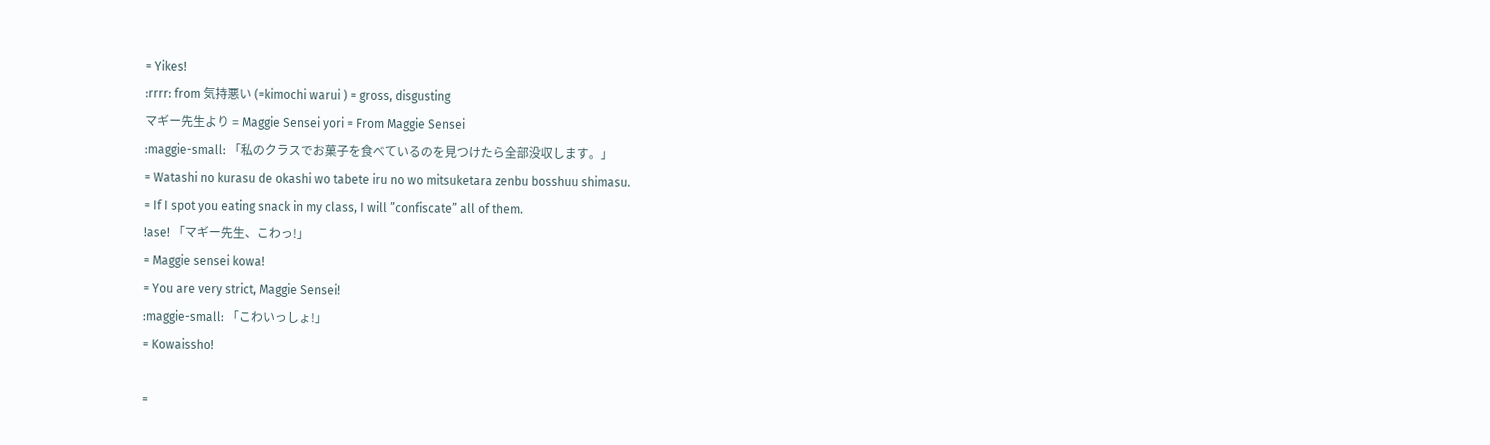= Yikes!
:rrrr: from 気持悪い (=kimochi warui ) = gross, disgusting
マギー先生より = Maggie Sensei yori = From Maggie Sensei
:maggie-small: 「私のクラスでお菓子を食べているのを見つけたら全部没収します。」
= Watashi no kurasu de okashi wo tabete iru no wo mitsuketara zenbu bosshuu shimasu.
= If I spot you eating snack in my class, I will ”confiscate” all of them.
!ase! 「マギー先生、こわっ!」
= Maggie sensei kowa!
= You are very strict, Maggie Sensei!
:maggie-small: 「こわいっしょ!」
= Kowaissho!

=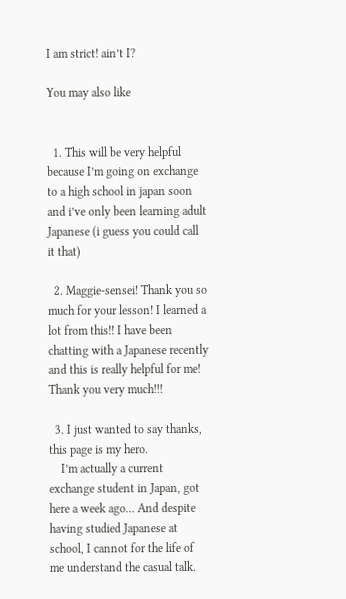I am strict! ain’t I?

You may also like


  1. This will be very helpful because I’m going on exchange to a high school in japan soon and i’ve only been learning adult Japanese (i guess you could call it that)

  2. Maggie-sensei! Thank you so much for your lesson! I learned a lot from this!! I have been chatting with a Japanese recently and this is really helpful for me! Thank you very much!!!

  3. I just wanted to say thanks, this page is my hero.
    I’m actually a current exchange student in Japan, got here a week ago… And despite having studied Japanese at school, I cannot for the life of me understand the casual talk.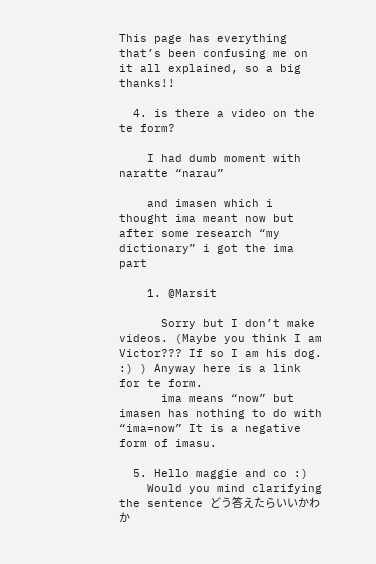This page has everything that’s been confusing me on it all explained, so a big thanks!!

  4. is there a video on the te form?

    I had dumb moment with naratte “narau”

    and imasen which i thought ima meant now but after some research “my dictionary” i got the ima part

    1. @Marsit

      Sorry but I don’t make videos. (Maybe you think I am Victor??? If so I am his dog. :) ) Anyway here is a link for te form.
      ima means “now” but imasen has nothing to do with “ima=now” It is a negative form of imasu.

  5. Hello maggie and co :)
    Would you mind clarifying the sentence どう答えたらいいかわか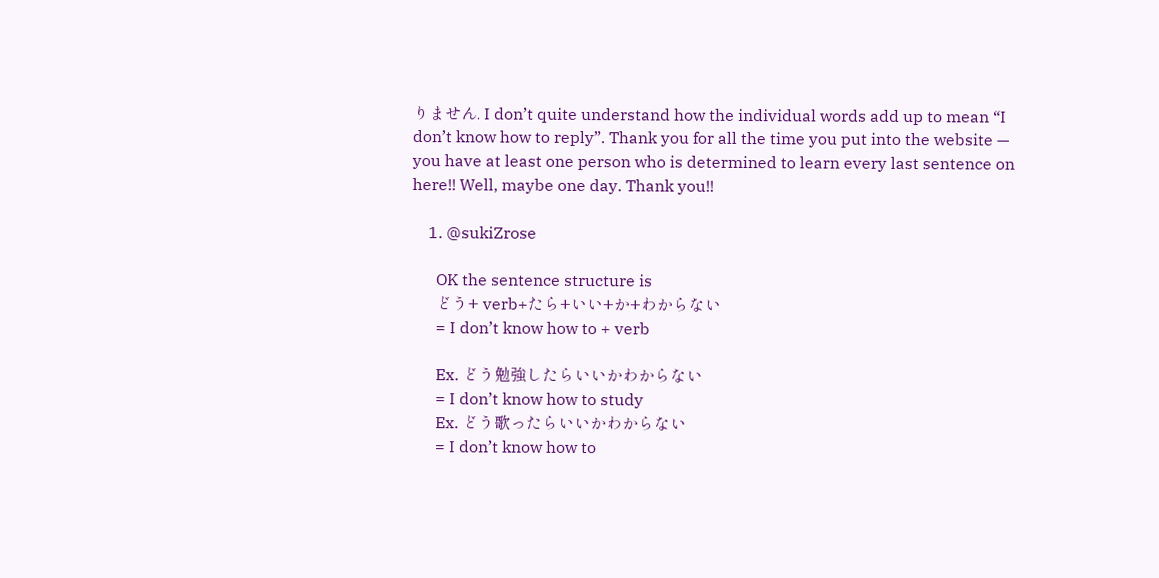りません. I don’t quite understand how the individual words add up to mean “I don’t know how to reply”. Thank you for all the time you put into the website — you have at least one person who is determined to learn every last sentence on here!! Well, maybe one day. Thank you!!

    1. @sukiZrose

      OK the sentence structure is
      どう+ verb+たら+いい+か+わからない
      = I don’t know how to + verb

      Ex. どう勉強したらいいかわからない
      = I don’t know how to study
      Ex. どう歌ったらいいかわからない
      = I don’t know how to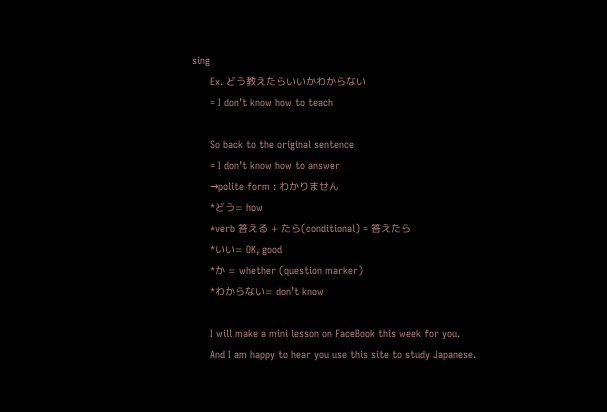sing
      Ex. どう教えたらいいかわからない
      = I don’t know how to teach

      So back to the original sentence
      = I don’t know how to answer
      →polite form : わかりません
      *どう= how
      *verb 答える + たら(conditional) = 答えたら
      *いい= OK, good
      *か = whether (question marker)
      *わからない= don’t know

      I will make a mini lesson on FaceBook this week for you.
      And I am happy to hear you use this site to study Japanese.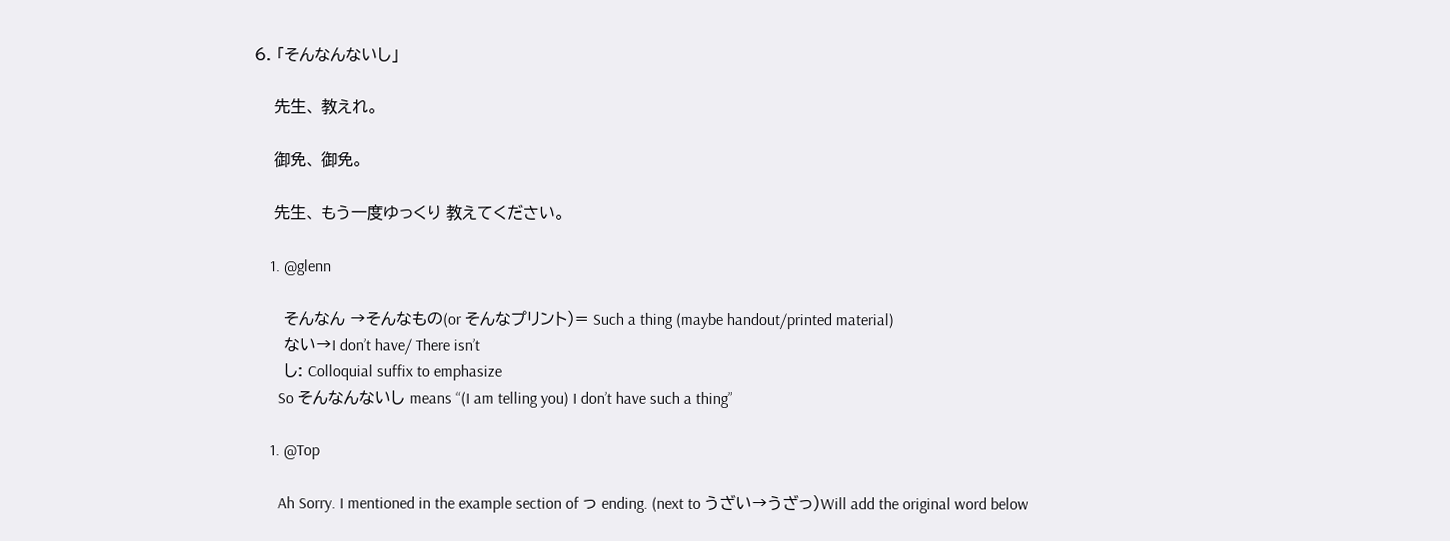6. 「そんなんないし」

    先生、 教えれ。

    御免、 御免。

    先生、 もう一度ゆっくり 教えてください。

    1. @glenn

      そんなん →そんなもの(or そんなプリント)= Such a thing (maybe handout/printed material)
      ない→I don’t have/ There isn’t
      し: Colloquial suffix to emphasize
      So そんなんないし means “(I am telling you) I don’t have such a thing”

    1. @Top

      Ah Sorry. I mentioned in the example section of っ ending. (next to うざい→うざっ)Will add the original word below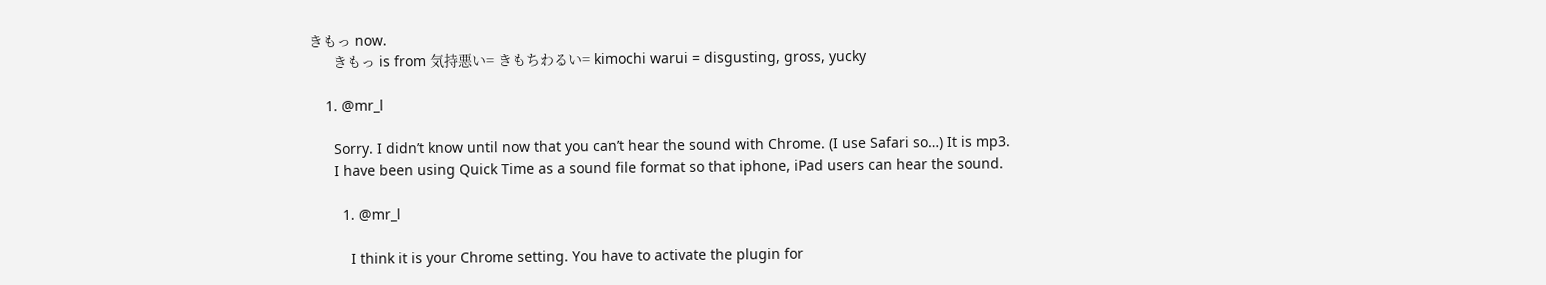きもっ now.
      きもっ is from 気持悪い= きもちわるい= kimochi warui = disgusting, gross, yucky

    1. @mr_l

      Sorry. I didn’t know until now that you can’t hear the sound with Chrome. (I use Safari so…) It is mp3.
      I have been using Quick Time as a sound file format so that iphone, iPad users can hear the sound.

        1. @mr_l

          I think it is your Chrome setting. You have to activate the plugin for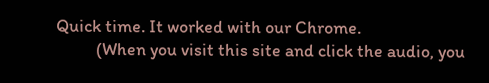Quick time. It worked with our Chrome.
          (When you visit this site and click the audio, you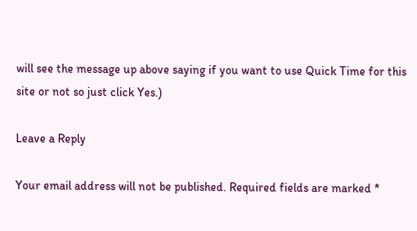will see the message up above saying if you want to use Quick Time for this site or not so just click Yes.)

Leave a Reply

Your email address will not be published. Required fields are marked *